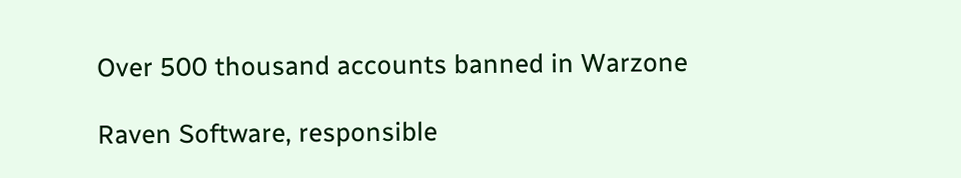Over 500 thousand accounts banned in Warzone

Raven Software, responsible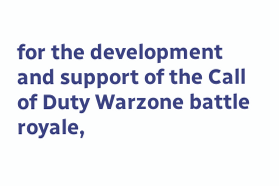for the development and support of the Call of Duty Warzone battle royale,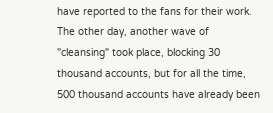have reported to the fans for their work. The other day, another wave of "cleansing" took place, blocking 30 thousand accounts, but for all the time, 500 thousand accounts have already been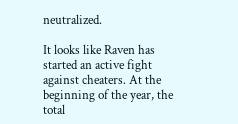neutralized.

It looks like Raven has started an active fight against cheaters. At the beginning of the year, the total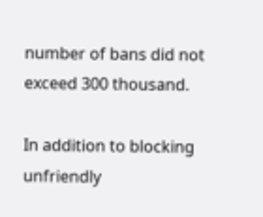number of bans did not exceed 300 thousand.

In addition to blocking unfriendly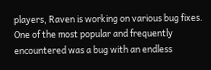players, Raven is working on various bug fixes. One of the most popular and frequently encountered was a bug with an endless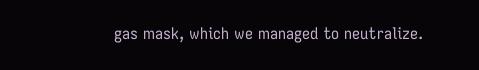gas mask, which we managed to neutralize.